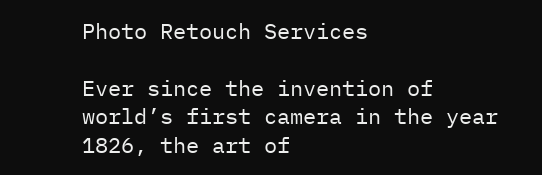Photo Retouch Services

Ever since the invention of world’s first camera in the year 1826, the art of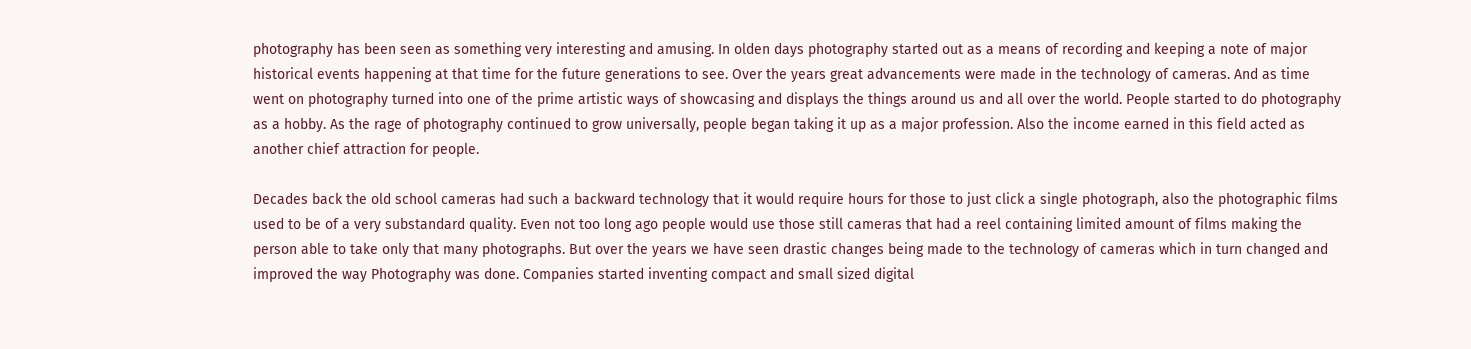photography has been seen as something very interesting and amusing. In olden days photography started out as a means of recording and keeping a note of major historical events happening at that time for the future generations to see. Over the years great advancements were made in the technology of cameras. And as time went on photography turned into one of the prime artistic ways of showcasing and displays the things around us and all over the world. People started to do photography as a hobby. As the rage of photography continued to grow universally, people began taking it up as a major profession. Also the income earned in this field acted as another chief attraction for people.

Decades back the old school cameras had such a backward technology that it would require hours for those to just click a single photograph, also the photographic films used to be of a very substandard quality. Even not too long ago people would use those still cameras that had a reel containing limited amount of films making the person able to take only that many photographs. But over the years we have seen drastic changes being made to the technology of cameras which in turn changed and improved the way Photography was done. Companies started inventing compact and small sized digital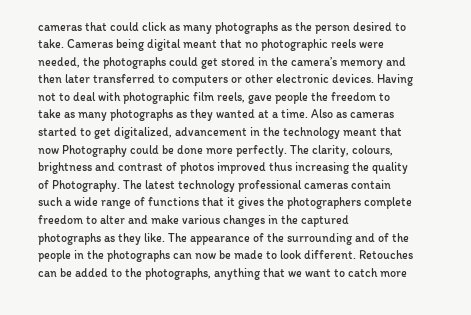cameras that could click as many photographs as the person desired to take. Cameras being digital meant that no photographic reels were needed, the photographs could get stored in the camera’s memory and then later transferred to computers or other electronic devices. Having not to deal with photographic film reels, gave people the freedom to take as many photographs as they wanted at a time. Also as cameras started to get digitalized, advancement in the technology meant that now Photography could be done more perfectly. The clarity, colours, brightness and contrast of photos improved thus increasing the quality of Photography. The latest technology professional cameras contain such a wide range of functions that it gives the photographers complete freedom to alter and make various changes in the captured photographs as they like. The appearance of the surrounding and of the people in the photographs can now be made to look different. Retouches can be added to the photographs, anything that we want to catch more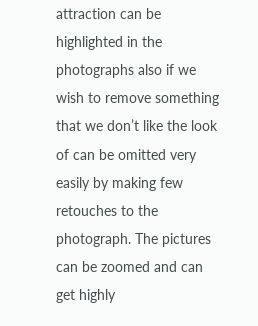attraction can be highlighted in the photographs also if we wish to remove something that we don’t like the look of can be omitted very easily by making few retouches to the photograph. The pictures can be zoomed and can get highly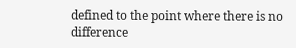defined to the point where there is no difference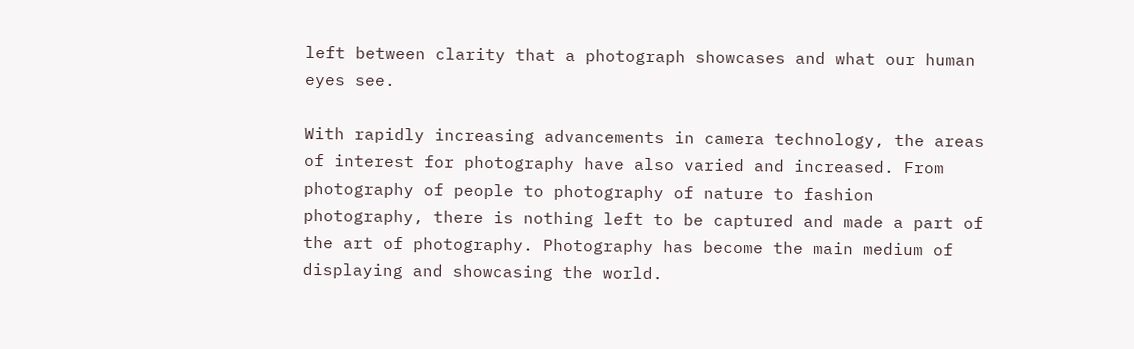left between clarity that a photograph showcases and what our human eyes see.

With rapidly increasing advancements in camera technology, the areas of interest for photography have also varied and increased. From photography of people to photography of nature to fashion photography, there is nothing left to be captured and made a part of the art of photography. Photography has become the main medium of displaying and showcasing the world.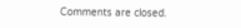Comments are closed.